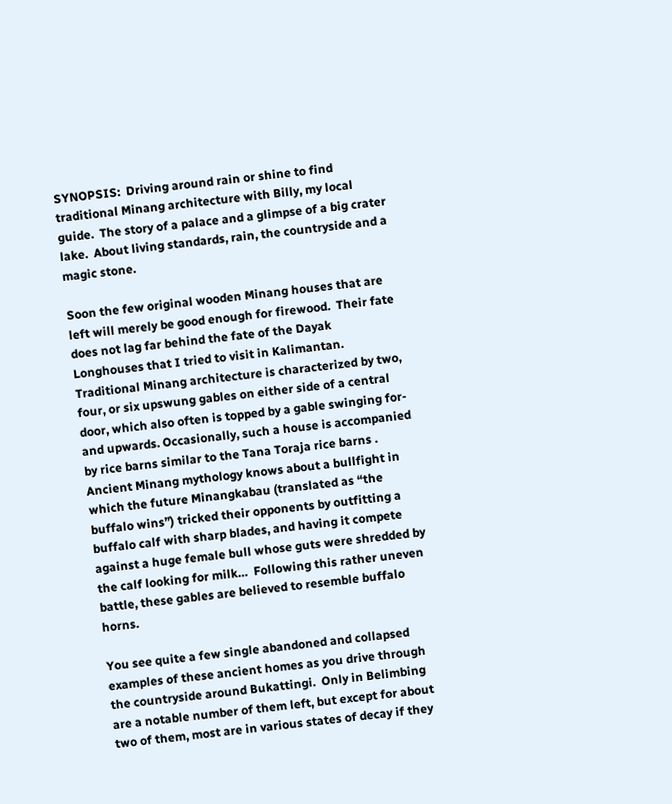SYNOPSIS:  Driving around rain or shine to find traditional Minang architecture with Billy, my local guide.  The story of a palace and a glimpse of a big crater lake.  About living standards, rain, the countryside and a magic stone.

Soon the few original wooden Minang houses that are left will merely be good enough for firewood.  Their fate  does not lag far behind the fate of the Dayak Longhouses that I tried to visit in Kalimantan.  Traditional Minang architecture is characterized by two, four, or six upswung gables on either side of a central door, which also often is topped by a gable swinging for- and upwards. Occasionally, such a house is accompanied by rice barns similar to the Tana Toraja rice barns .  Ancient Minang mythology knows about a bullfight in which the future Minangkabau (translated as “the buffalo wins”) tricked their opponents by outfitting a buffalo calf with sharp blades, and having it compete against a huge female bull whose guts were shredded by the calf looking for milk…  Following this rather uneven battle, these gables are believed to resemble buffalo horns.

You see quite a few single abandoned and collapsed examples of these ancient homes as you drive through the countryside around Bukattingi.  Only in Belimbing are a notable number of them left, but except for about two of them, most are in various states of decay if they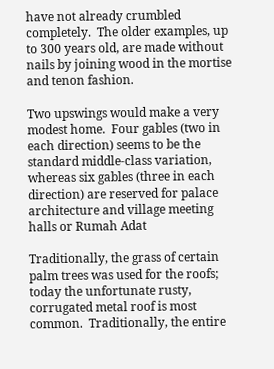have not already crumbled completely.  The older examples, up to 300 years old, are made without nails by joining wood in the mortise and tenon fashion.

Two upswings would make a very modest home.  Four gables (two in each direction) seems to be the standard middle-class variation, whereas six gables (three in each direction) are reserved for palace architecture and village meeting halls or Rumah Adat

Traditionally, the grass of certain palm trees was used for the roofs; today the unfortunate rusty, corrugated metal roof is most common.  Traditionally, the entire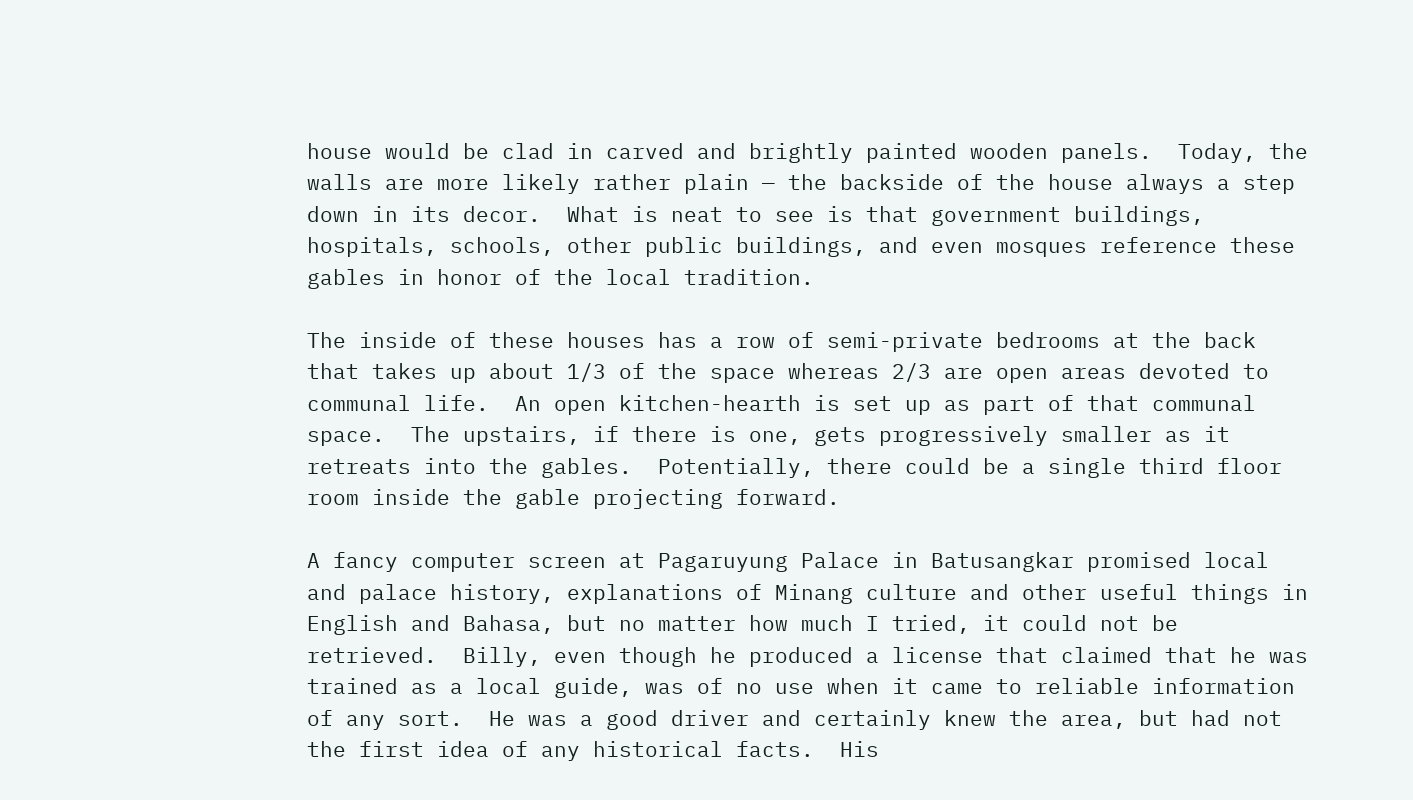house would be clad in carved and brightly painted wooden panels.  Today, the walls are more likely rather plain — the backside of the house always a step down in its decor.  What is neat to see is that government buildings, hospitals, schools, other public buildings, and even mosques reference these gables in honor of the local tradition.

The inside of these houses has a row of semi-private bedrooms at the back that takes up about 1/3 of the space whereas 2/3 are open areas devoted to communal life.  An open kitchen-hearth is set up as part of that communal space.  The upstairs, if there is one, gets progressively smaller as it retreats into the gables.  Potentially, there could be a single third floor room inside the gable projecting forward.

A fancy computer screen at Pagaruyung Palace in Batusangkar promised local and palace history, explanations of Minang culture and other useful things in English and Bahasa, but no matter how much I tried, it could not be retrieved.  Billy, even though he produced a license that claimed that he was trained as a local guide, was of no use when it came to reliable information of any sort.  He was a good driver and certainly knew the area, but had not the first idea of any historical facts.  His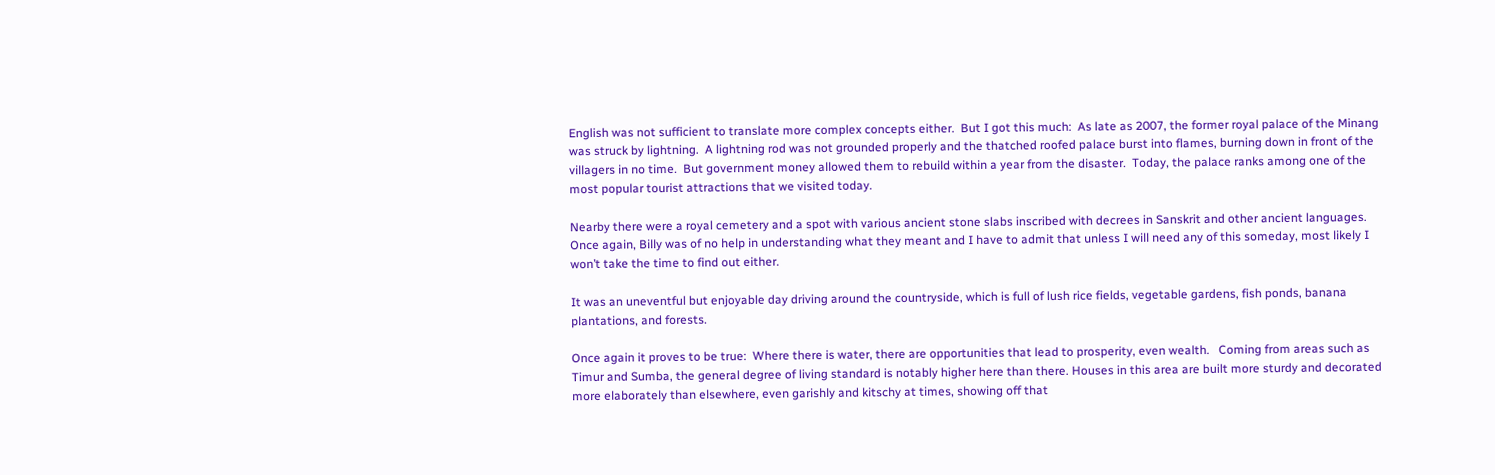English was not sufficient to translate more complex concepts either.  But I got this much:  As late as 2007, the former royal palace of the Minang was struck by lightning.  A lightning rod was not grounded properly and the thatched roofed palace burst into flames, burning down in front of the villagers in no time.  But government money allowed them to rebuild within a year from the disaster.  Today, the palace ranks among one of the most popular tourist attractions that we visited today.

Nearby there were a royal cemetery and a spot with various ancient stone slabs inscribed with decrees in Sanskrit and other ancient languages.  Once again, Billy was of no help in understanding what they meant and I have to admit that unless I will need any of this someday, most likely I won’t take the time to find out either.

It was an uneventful but enjoyable day driving around the countryside, which is full of lush rice fields, vegetable gardens, fish ponds, banana plantations, and forests.

Once again it proves to be true:  Where there is water, there are opportunities that lead to prosperity, even wealth.   Coming from areas such as Timur and Sumba, the general degree of living standard is notably higher here than there. Houses in this area are built more sturdy and decorated more elaborately than elsewhere, even garishly and kitschy at times, showing off that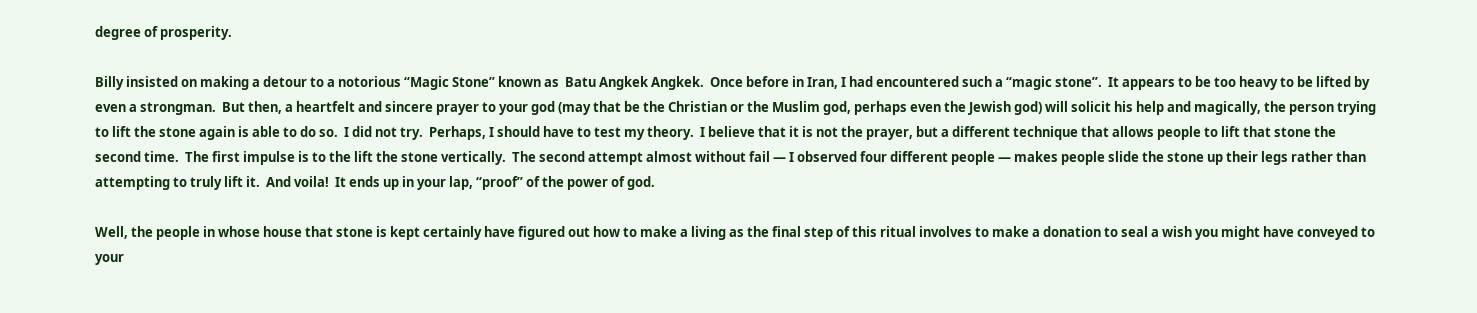degree of prosperity.

Billy insisted on making a detour to a notorious “Magic Stone” known as  Batu Angkek Angkek.  Once before in Iran, I had encountered such a “magic stone”.  It appears to be too heavy to be lifted by even a strongman.  But then, a heartfelt and sincere prayer to your god (may that be the Christian or the Muslim god, perhaps even the Jewish god) will solicit his help and magically, the person trying to lift the stone again is able to do so.  I did not try.  Perhaps, I should have to test my theory.  I believe that it is not the prayer, but a different technique that allows people to lift that stone the second time.  The first impulse is to the lift the stone vertically.  The second attempt almost without fail — I observed four different people — makes people slide the stone up their legs rather than  attempting to truly lift it.  And voila!  It ends up in your lap, “proof” of the power of god.

Well, the people in whose house that stone is kept certainly have figured out how to make a living as the final step of this ritual involves to make a donation to seal a wish you might have conveyed to your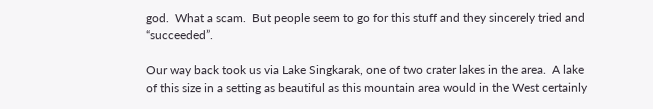god.  What a scam.  But people seem to go for this stuff and they sincerely tried and “succeeded”.

Our way back took us via Lake Singkarak, one of two crater lakes in the area.  A lake of this size in a setting as beautiful as this mountain area would in the West certainly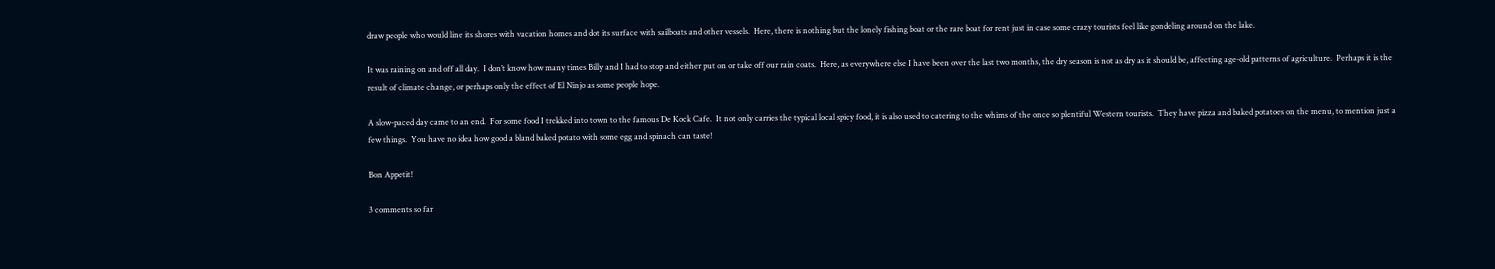draw people who would line its shores with vacation homes and dot its surface with sailboats and other vessels.  Here, there is nothing but the lonely fishing boat or the rare boat for rent just in case some crazy tourists feel like gondeling around on the lake.

It was raining on and off all day.  I don’t know how many times Billy and I had to stop and either put on or take off our rain coats.  Here, as everywhere else I have been over the last two months, the dry season is not as dry as it should be, affecting age-old patterns of agriculture.  Perhaps it is the result of climate change, or perhaps only the effect of El Ninjo as some people hope.

A slow-paced day came to an end.  For some food I trekked into town to the famous De Kock Cafe.  It not only carries the typical local spicy food, it is also used to catering to the whims of the once so plentiful Western tourists.  They have pizza and baked potatoes on the menu, to mention just a few things.  You have no idea how good a bland baked potato with some egg and spinach can taste!

Bon Appetit!

3 comments so far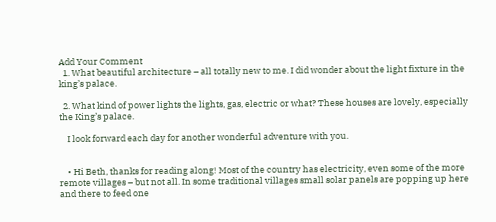Add Your Comment
  1. What beautiful architecture – all totally new to me. I did wonder about the light fixture in the king’s palace.

  2. What kind of power lights the lights, gas, electric or what? These houses are lovely, especially the King’s palace.

    I look forward each day for another wonderful adventure with you.


    • Hi Beth, thanks for reading along! Most of the country has electricity, even some of the more remote villages – but not all. In some traditional villages small solar panels are popping up here and there to feed one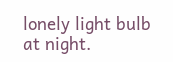lonely light bulb at night.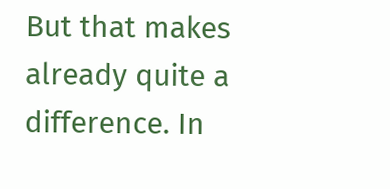But that makes already quite a difference. In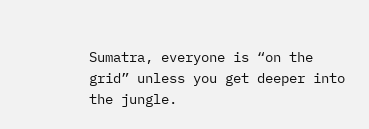Sumatra, everyone is “on the grid” unless you get deeper into the jungle.